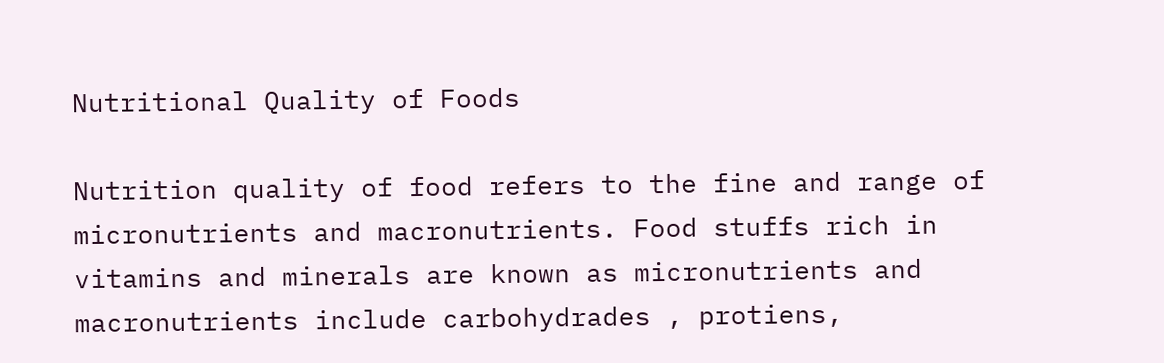Nutritional Quality of Foods

Nutrition quality of food refers to the fine and range of micronutrients and macronutrients. Food stuffs rich in vitamins and minerals are known as micronutrients and macronutrients include carbohydrades , protiens,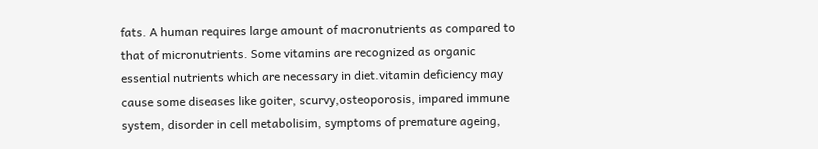fats. A human requires large amount of macronutrients as compared to that of micronutrients. Some vitamins are recognized as organic essential nutrients which are necessary in diet.vitamin deficiency may cause some diseases like goiter, scurvy,osteoporosis, impared immune system, disorder in cell metabolisim, symptoms of premature ageing,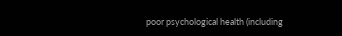poor psychological health (including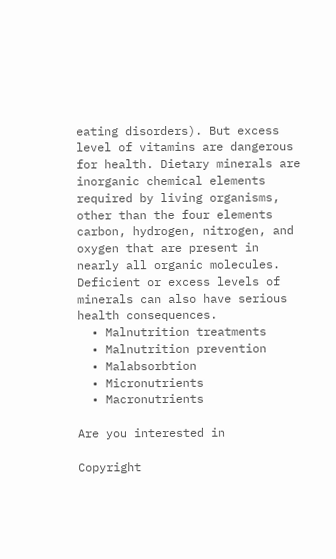eating disorders). But excess level of vitamins are dangerous for health. Dietary minerals are inorganic chemical elements required by living organisms, other than the four elements carbon, hydrogen, nitrogen, and oxygen that are present in nearly all organic molecules. Deficient or excess levels of minerals can also have serious health consequences.
  • Malnutrition treatments
  • Malnutrition prevention
  • Malabsorbtion
  • Micronutrients
  • Macronutrients

Are you interested in

Copyright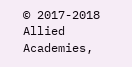© 2017-2018 Allied Academies,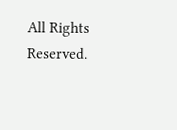All Rights Reserved.